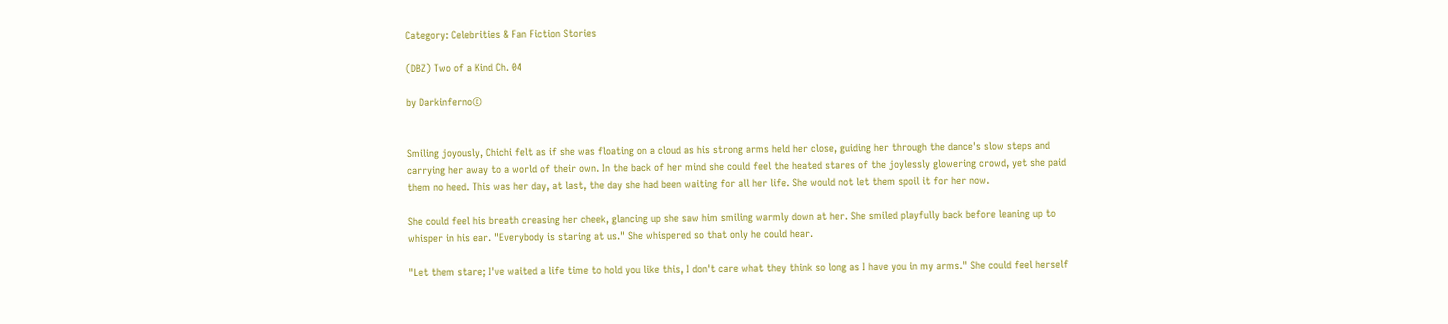Category: Celebrities & Fan Fiction Stories

(DBZ) Two of a Kind Ch. 04

by Darkinferno©


Smiling joyously, Chichi felt as if she was floating on a cloud as his strong arms held her close, guiding her through the dance's slow steps and carrying her away to a world of their own. In the back of her mind she could feel the heated stares of the joylessly glowering crowd, yet she paid them no heed. This was her day, at last, the day she had been waiting for all her life. She would not let them spoil it for her now.

She could feel his breath creasing her cheek, glancing up she saw him smiling warmly down at her. She smiled playfully back before leaning up to whisper in his ear. "Everybody is staring at us." She whispered so that only he could hear.

"Let them stare; I've waited a life time to hold you like this, I don't care what they think so long as I have you in my arms." She could feel herself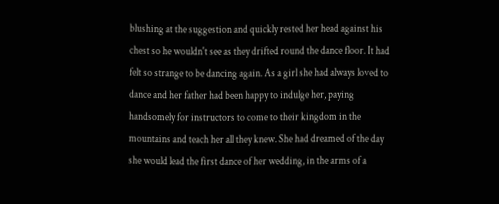blushing at the suggestion and quickly rested her head against his chest so he wouldn't see as they drifted round the dance floor. It had felt so strange to be dancing again. As a girl she had always loved to dance and her father had been happy to indulge her, paying handsomely for instructors to come to their kingdom in the mountains and teach her all they knew. She had dreamed of the day she would lead the first dance of her wedding, in the arms of a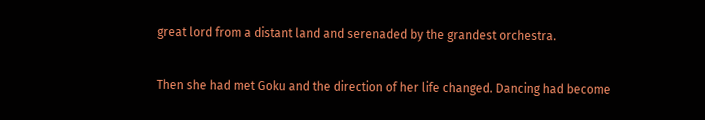great lord from a distant land and serenaded by the grandest orchestra.

Then she had met Goku and the direction of her life changed. Dancing had become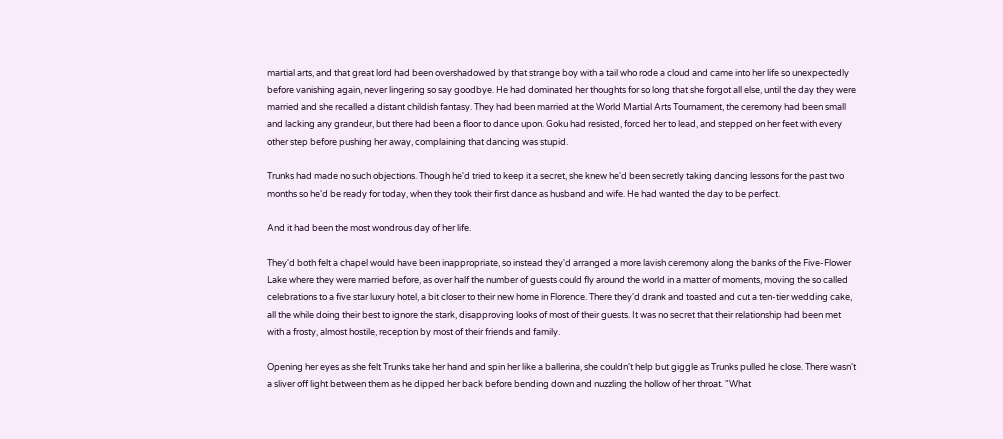martial arts, and that great lord had been overshadowed by that strange boy with a tail who rode a cloud and came into her life so unexpectedly before vanishing again, never lingering so say goodbye. He had dominated her thoughts for so long that she forgot all else, until the day they were married and she recalled a distant childish fantasy. They had been married at the World Martial Arts Tournament, the ceremony had been small and lacking any grandeur, but there had been a floor to dance upon. Goku had resisted, forced her to lead, and stepped on her feet with every other step before pushing her away, complaining that dancing was stupid.

Trunks had made no such objections. Though he'd tried to keep it a secret, she knew he'd been secretly taking dancing lessons for the past two months so he'd be ready for today, when they took their first dance as husband and wife. He had wanted the day to be perfect.

And it had been the most wondrous day of her life.

They'd both felt a chapel would have been inappropriate, so instead they'd arranged a more lavish ceremony along the banks of the Five-Flower Lake where they were married before, as over half the number of guests could fly around the world in a matter of moments, moving the so called celebrations to a five star luxury hotel, a bit closer to their new home in Florence. There they'd drank and toasted and cut a ten-tier wedding cake, all the while doing their best to ignore the stark, disapproving looks of most of their guests. It was no secret that their relationship had been met with a frosty, almost hostile, reception by most of their friends and family.

Opening her eyes as she felt Trunks take her hand and spin her like a ballerina, she couldn't help but giggle as Trunks pulled he close. There wasn't a sliver off light between them as he dipped her back before bending down and nuzzling the hollow of her throat. "What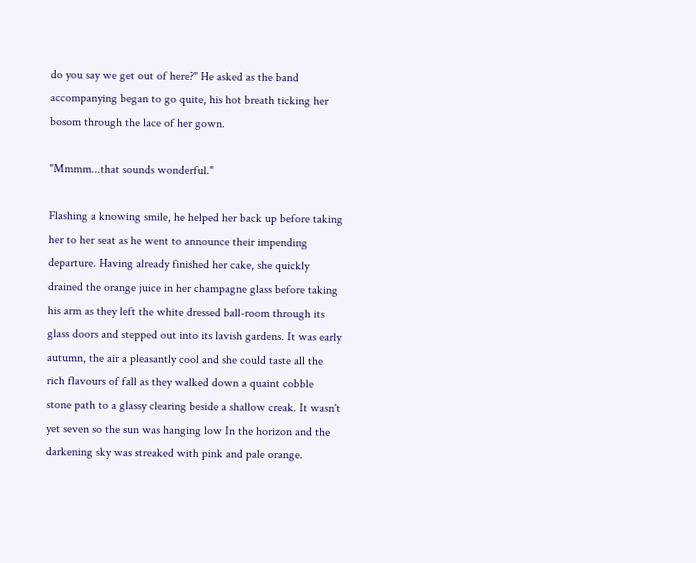do you say we get out of here?" He asked as the band accompanying began to go quite, his hot breath ticking her bosom through the lace of her gown.

"Mmmm...that sounds wonderful."

Flashing a knowing smile, he helped her back up before taking her to her seat as he went to announce their impending departure. Having already finished her cake, she quickly drained the orange juice in her champagne glass before taking his arm as they left the white dressed ball-room through its glass doors and stepped out into its lavish gardens. It was early autumn, the air a pleasantly cool and she could taste all the rich flavours of fall as they walked down a quaint cobble stone path to a glassy clearing beside a shallow creak. It wasn't yet seven so the sun was hanging low In the horizon and the darkening sky was streaked with pink and pale orange.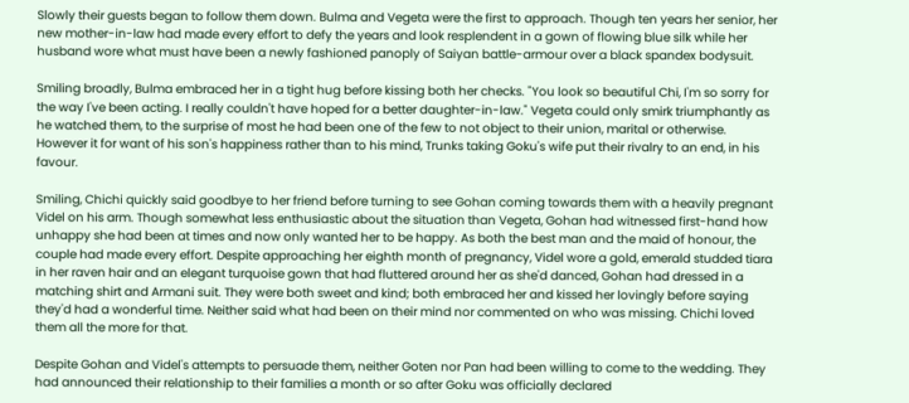Slowly their guests began to follow them down. Bulma and Vegeta were the first to approach. Though ten years her senior, her new mother-in-law had made every effort to defy the years and look resplendent in a gown of flowing blue silk while her husband wore what must have been a newly fashioned panoply of Saiyan battle-armour over a black spandex bodysuit.

Smiling broadly, Bulma embraced her in a tight hug before kissing both her checks. "You look so beautiful Chi, I'm so sorry for the way I've been acting. I really couldn't have hoped for a better daughter-in-law." Vegeta could only smirk triumphantly as he watched them, to the surprise of most he had been one of the few to not object to their union, marital or otherwise. However it for want of his son's happiness rather than to his mind, Trunks taking Goku's wife put their rivalry to an end, in his favour.

Smiling, Chichi quickly said goodbye to her friend before turning to see Gohan coming towards them with a heavily pregnant Videl on his arm. Though somewhat less enthusiastic about the situation than Vegeta, Gohan had witnessed first-hand how unhappy she had been at times and now only wanted her to be happy. As both the best man and the maid of honour, the couple had made every effort. Despite approaching her eighth month of pregnancy, Videl wore a gold, emerald studded tiara in her raven hair and an elegant turquoise gown that had fluttered around her as she'd danced, Gohan had dressed in a matching shirt and Armani suit. They were both sweet and kind; both embraced her and kissed her lovingly before saying they'd had a wonderful time. Neither said what had been on their mind nor commented on who was missing. Chichi loved them all the more for that.

Despite Gohan and Videl's attempts to persuade them, neither Goten nor Pan had been willing to come to the wedding. They had announced their relationship to their families a month or so after Goku was officially declared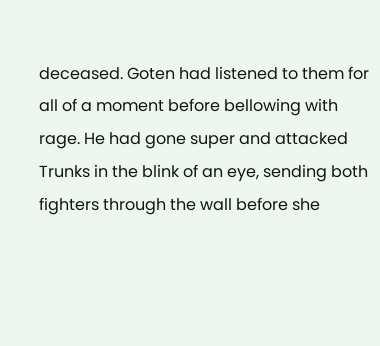deceased. Goten had listened to them for all of a moment before bellowing with rage. He had gone super and attacked Trunks in the blink of an eye, sending both fighters through the wall before she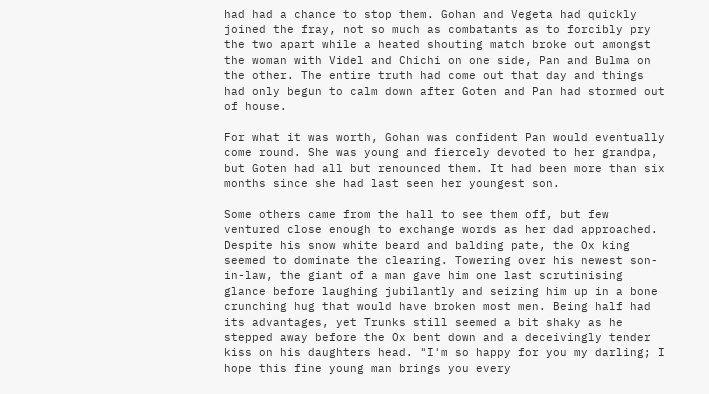had had a chance to stop them. Gohan and Vegeta had quickly joined the fray, not so much as combatants as to forcibly pry the two apart while a heated shouting match broke out amongst the woman with Videl and Chichi on one side, Pan and Bulma on the other. The entire truth had come out that day and things had only begun to calm down after Goten and Pan had stormed out of house.

For what it was worth, Gohan was confident Pan would eventually come round. She was young and fiercely devoted to her grandpa, but Goten had all but renounced them. It had been more than six months since she had last seen her youngest son.

Some others came from the hall to see them off, but few ventured close enough to exchange words as her dad approached. Despite his snow white beard and balding pate, the Ox king seemed to dominate the clearing. Towering over his newest son-in-law, the giant of a man gave him one last scrutinising glance before laughing jubilantly and seizing him up in a bone crunching hug that would have broken most men. Being half had its advantages, yet Trunks still seemed a bit shaky as he stepped away before the Ox bent down and a deceivingly tender kiss on his daughters head. "I'm so happy for you my darling; I hope this fine young man brings you every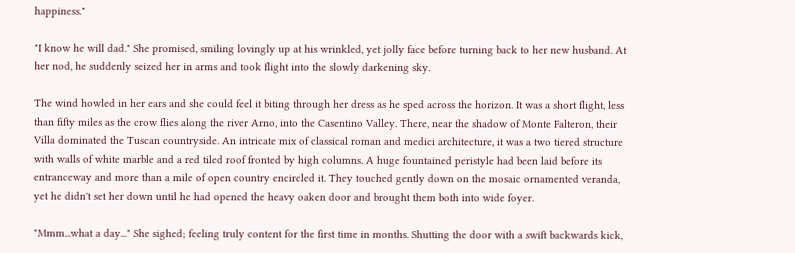happiness."

"I know he will dad." She promised, smiling lovingly up at his wrinkled, yet jolly face before turning back to her new husband. At her nod, he suddenly seized her in arms and took flight into the slowly darkening sky.

The wind howled in her ears and she could feel it biting through her dress as he sped across the horizon. It was a short flight, less than fifty miles as the crow flies along the river Arno, into the Casentino Valley. There, near the shadow of Monte Falteron, their Villa dominated the Tuscan countryside. An intricate mix of classical roman and medici architecture, it was a two tiered structure with walls of white marble and a red tiled roof fronted by high columns. A huge fountained peristyle had been laid before its entranceway and more than a mile of open country encircled it. They touched gently down on the mosaic ornamented veranda, yet he didn't set her down until he had opened the heavy oaken door and brought them both into wide foyer.

"Mmm...what a day..." She sighed; feeling truly content for the first time in months. Shutting the door with a swift backwards kick,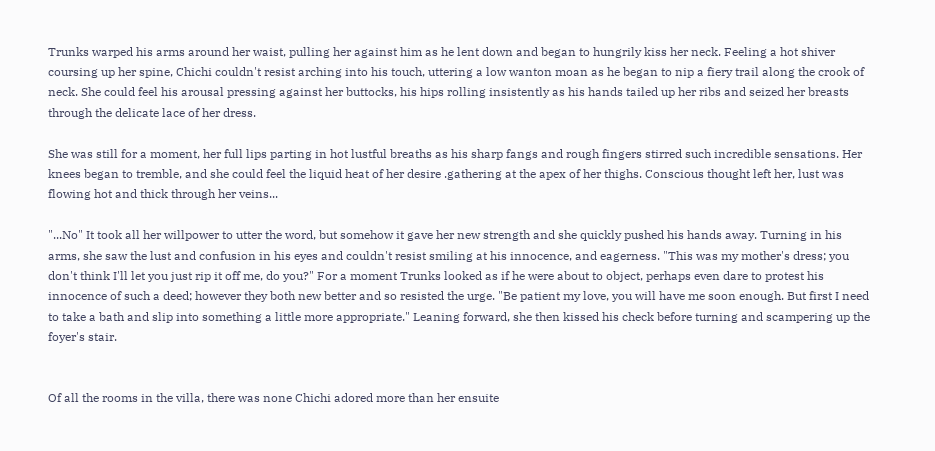Trunks warped his arms around her waist, pulling her against him as he lent down and began to hungrily kiss her neck. Feeling a hot shiver coursing up her spine, Chichi couldn't resist arching into his touch, uttering a low wanton moan as he began to nip a fiery trail along the crook of neck. She could feel his arousal pressing against her buttocks, his hips rolling insistently as his hands tailed up her ribs and seized her breasts through the delicate lace of her dress.

She was still for a moment, her full lips parting in hot lustful breaths as his sharp fangs and rough fingers stirred such incredible sensations. Her knees began to tremble, and she could feel the liquid heat of her desire .gathering at the apex of her thighs. Conscious thought left her, lust was flowing hot and thick through her veins...

"...No" It took all her willpower to utter the word, but somehow it gave her new strength and she quickly pushed his hands away. Turning in his arms, she saw the lust and confusion in his eyes and couldn't resist smiling at his innocence, and eagerness. "This was my mother's dress; you don't think I'll let you just rip it off me, do you?" For a moment Trunks looked as if he were about to object, perhaps even dare to protest his innocence of such a deed; however they both new better and so resisted the urge. "Be patient my love, you will have me soon enough. But first I need to take a bath and slip into something a little more appropriate." Leaning forward, she then kissed his check before turning and scampering up the foyer's stair.


Of all the rooms in the villa, there was none Chichi adored more than her ensuite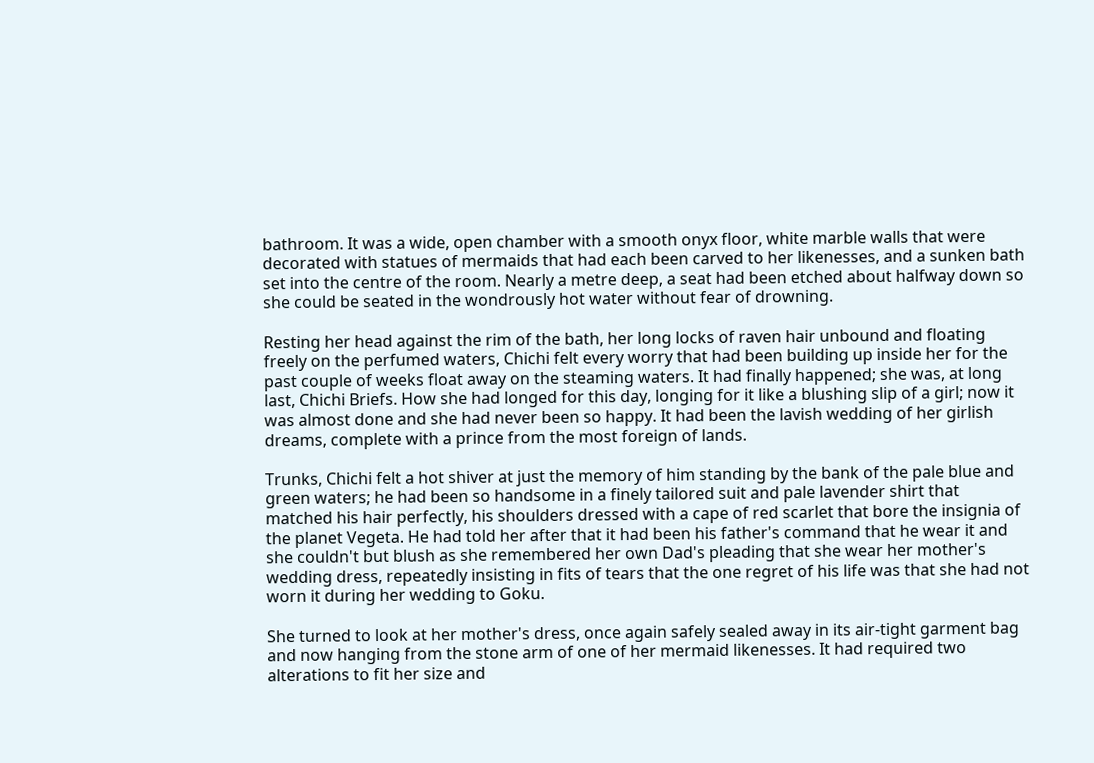bathroom. It was a wide, open chamber with a smooth onyx floor, white marble walls that were decorated with statues of mermaids that had each been carved to her likenesses, and a sunken bath set into the centre of the room. Nearly a metre deep, a seat had been etched about halfway down so she could be seated in the wondrously hot water without fear of drowning.

Resting her head against the rim of the bath, her long locks of raven hair unbound and floating freely on the perfumed waters, Chichi felt every worry that had been building up inside her for the past couple of weeks float away on the steaming waters. It had finally happened; she was, at long last, Chichi Briefs. How she had longed for this day, longing for it like a blushing slip of a girl; now it was almost done and she had never been so happy. It had been the lavish wedding of her girlish dreams, complete with a prince from the most foreign of lands.

Trunks, Chichi felt a hot shiver at just the memory of him standing by the bank of the pale blue and green waters; he had been so handsome in a finely tailored suit and pale lavender shirt that matched his hair perfectly, his shoulders dressed with a cape of red scarlet that bore the insignia of the planet Vegeta. He had told her after that it had been his father's command that he wear it and she couldn't but blush as she remembered her own Dad's pleading that she wear her mother's wedding dress, repeatedly insisting in fits of tears that the one regret of his life was that she had not worn it during her wedding to Goku.

She turned to look at her mother's dress, once again safely sealed away in its air-tight garment bag and now hanging from the stone arm of one of her mermaid likenesses. It had required two alterations to fit her size and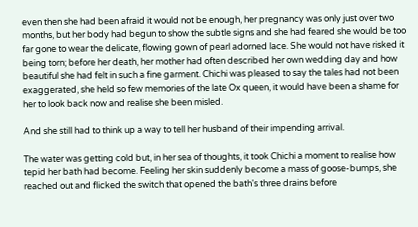even then she had been afraid it would not be enough, her pregnancy was only just over two months, but her body had begun to show the subtle signs and she had feared she would be too far gone to wear the delicate, flowing gown of pearl adorned lace. She would not have risked it being torn; before her death, her mother had often described her own wedding day and how beautiful she had felt in such a fine garment. Chichi was pleased to say the tales had not been exaggerated, she held so few memories of the late Ox queen, it would have been a shame for her to look back now and realise she been misled.

And she still had to think up a way to tell her husband of their impending arrival.

The water was getting cold but, in her sea of thoughts, it took Chichi a moment to realise how tepid her bath had become. Feeling her skin suddenly become a mass of goose-bumps, she reached out and flicked the switch that opened the bath's three drains before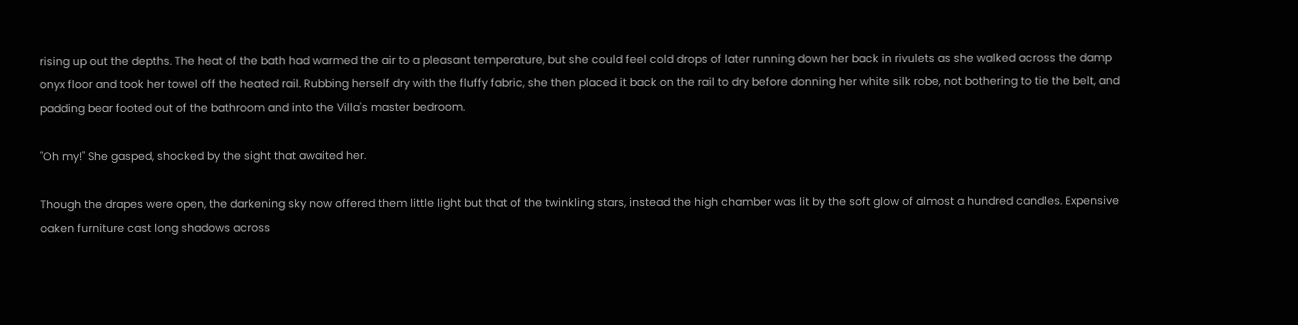rising up out the depths. The heat of the bath had warmed the air to a pleasant temperature, but she could feel cold drops of later running down her back in rivulets as she walked across the damp onyx floor and took her towel off the heated rail. Rubbing herself dry with the fluffy fabric, she then placed it back on the rail to dry before donning her white silk robe, not bothering to tie the belt, and padding bear footed out of the bathroom and into the Villa's master bedroom.

"Oh my!" She gasped, shocked by the sight that awaited her.

Though the drapes were open, the darkening sky now offered them little light but that of the twinkling stars, instead the high chamber was lit by the soft glow of almost a hundred candles. Expensive oaken furniture cast long shadows across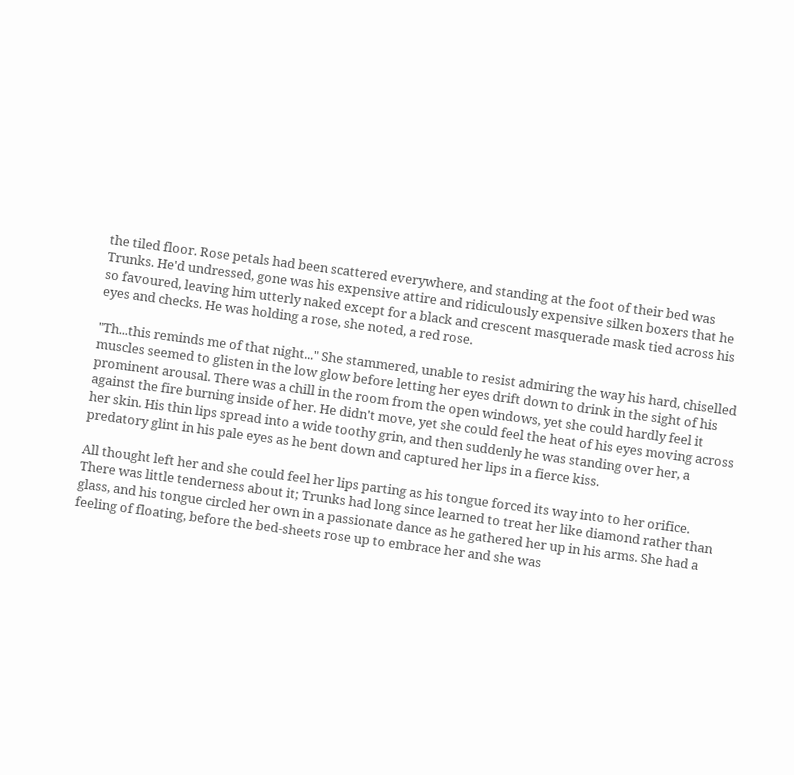the tiled floor. Rose petals had been scattered everywhere, and standing at the foot of their bed was Trunks. He'd undressed, gone was his expensive attire and ridiculously expensive silken boxers that he so favoured, leaving him utterly naked except for a black and crescent masquerade mask tied across his eyes and checks. He was holding a rose, she noted, a red rose.

"Th...this reminds me of that night..." She stammered, unable to resist admiring the way his hard, chiselled muscles seemed to glisten in the low glow before letting her eyes drift down to drink in the sight of his prominent arousal. There was a chill in the room from the open windows, yet she could hardly feel it against the fire burning inside of her. He didn't move, yet she could feel the heat of his eyes moving across her skin. His thin lips spread into a wide toothy grin, and then suddenly he was standing over her, a predatory glint in his pale eyes as he bent down and captured her lips in a fierce kiss.

All thought left her and she could feel her lips parting as his tongue forced its way into to her orifice. There was little tenderness about it; Trunks had long since learned to treat her like diamond rather than glass, and his tongue circled her own in a passionate dance as he gathered her up in his arms. She had a feeling of floating, before the bed-sheets rose up to embrace her and she was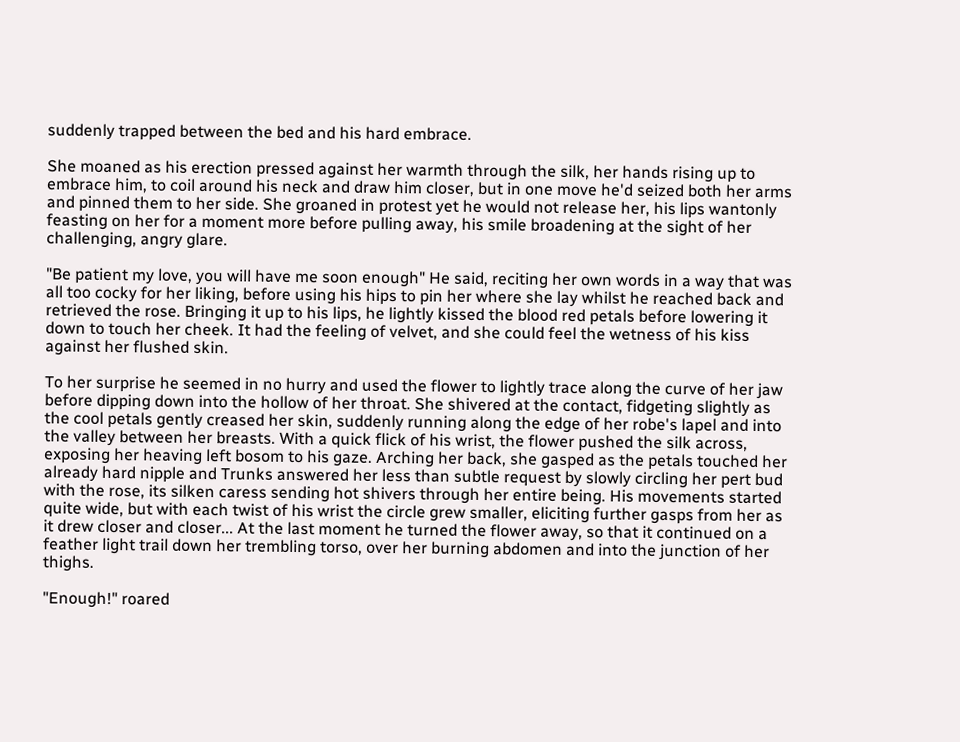suddenly trapped between the bed and his hard embrace.

She moaned as his erection pressed against her warmth through the silk, her hands rising up to embrace him, to coil around his neck and draw him closer, but in one move he'd seized both her arms and pinned them to her side. She groaned in protest yet he would not release her, his lips wantonly feasting on her for a moment more before pulling away, his smile broadening at the sight of her challenging, angry glare.

"Be patient my love, you will have me soon enough" He said, reciting her own words in a way that was all too cocky for her liking, before using his hips to pin her where she lay whilst he reached back and retrieved the rose. Bringing it up to his lips, he lightly kissed the blood red petals before lowering it down to touch her cheek. It had the feeling of velvet, and she could feel the wetness of his kiss against her flushed skin.

To her surprise he seemed in no hurry and used the flower to lightly trace along the curve of her jaw before dipping down into the hollow of her throat. She shivered at the contact, fidgeting slightly as the cool petals gently creased her skin, suddenly running along the edge of her robe's lapel and into the valley between her breasts. With a quick flick of his wrist, the flower pushed the silk across, exposing her heaving left bosom to his gaze. Arching her back, she gasped as the petals touched her already hard nipple and Trunks answered her less than subtle request by slowly circling her pert bud with the rose, its silken caress sending hot shivers through her entire being. His movements started quite wide, but with each twist of his wrist the circle grew smaller, eliciting further gasps from her as it drew closer and closer... At the last moment he turned the flower away, so that it continued on a feather light trail down her trembling torso, over her burning abdomen and into the junction of her thighs.

"Enough!" roared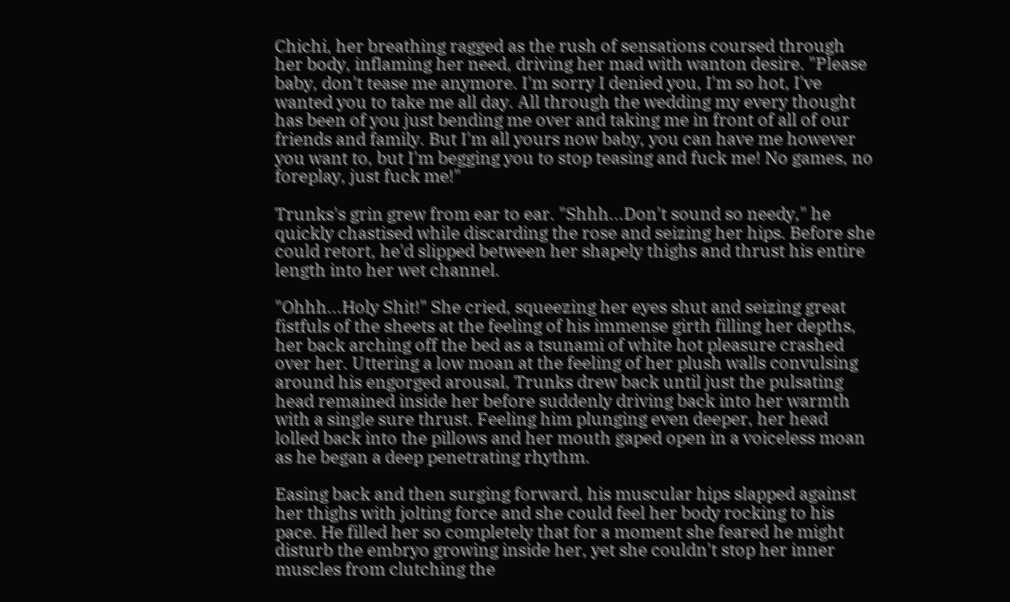Chichi, her breathing ragged as the rush of sensations coursed through her body, inflaming her need, driving her mad with wanton desire. "Please baby, don't tease me anymore. I'm sorry I denied you, I'm so hot, I've wanted you to take me all day. All through the wedding my every thought has been of you just bending me over and taking me in front of all of our friends and family. But I'm all yours now baby, you can have me however you want to, but I'm begging you to stop teasing and fuck me! No games, no foreplay, just fuck me!"

Trunks's grin grew from ear to ear. "Shhh...Don't sound so needy," he quickly chastised while discarding the rose and seizing her hips. Before she could retort, he'd slipped between her shapely thighs and thrust his entire length into her wet channel.

"Ohhh...Holy Shit!" She cried, squeezing her eyes shut and seizing great fistfuls of the sheets at the feeling of his immense girth filling her depths, her back arching off the bed as a tsunami of white hot pleasure crashed over her. Uttering a low moan at the feeling of her plush walls convulsing around his engorged arousal, Trunks drew back until just the pulsating head remained inside her before suddenly driving back into her warmth with a single sure thrust. Feeling him plunging even deeper, her head lolled back into the pillows and her mouth gaped open in a voiceless moan as he began a deep penetrating rhythm.

Easing back and then surging forward, his muscular hips slapped against her thighs with jolting force and she could feel her body rocking to his pace. He filled her so completely that for a moment she feared he might disturb the embryo growing inside her, yet she couldn't stop her inner muscles from clutching the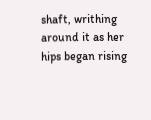shaft, writhing around it as her hips began rising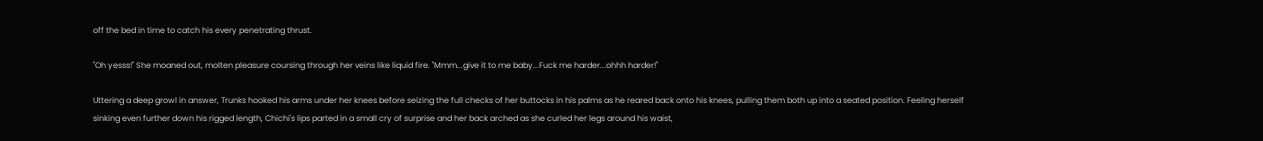off the bed in time to catch his every penetrating thrust.

"Oh yesss!" She moaned out, molten pleasure coursing through her veins like liquid fire. "Mmm...give it to me baby...Fuck me harder...ohhh harder!"

Uttering a deep growl in answer, Trunks hooked his arms under her knees before seizing the full checks of her buttocks in his palms as he reared back onto his knees, pulling them both up into a seated position. Feeling herself sinking even further down his rigged length, Chichi's lips parted in a small cry of surprise and her back arched as she curled her legs around his waist,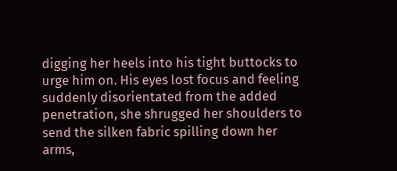digging her heels into his tight buttocks to urge him on. His eyes lost focus and feeling suddenly disorientated from the added penetration, she shrugged her shoulders to send the silken fabric spilling down her arms,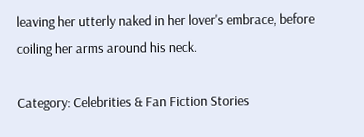leaving her utterly naked in her lover's embrace, before coiling her arms around his neck.

Category: Celebrities & Fan Fiction Stories